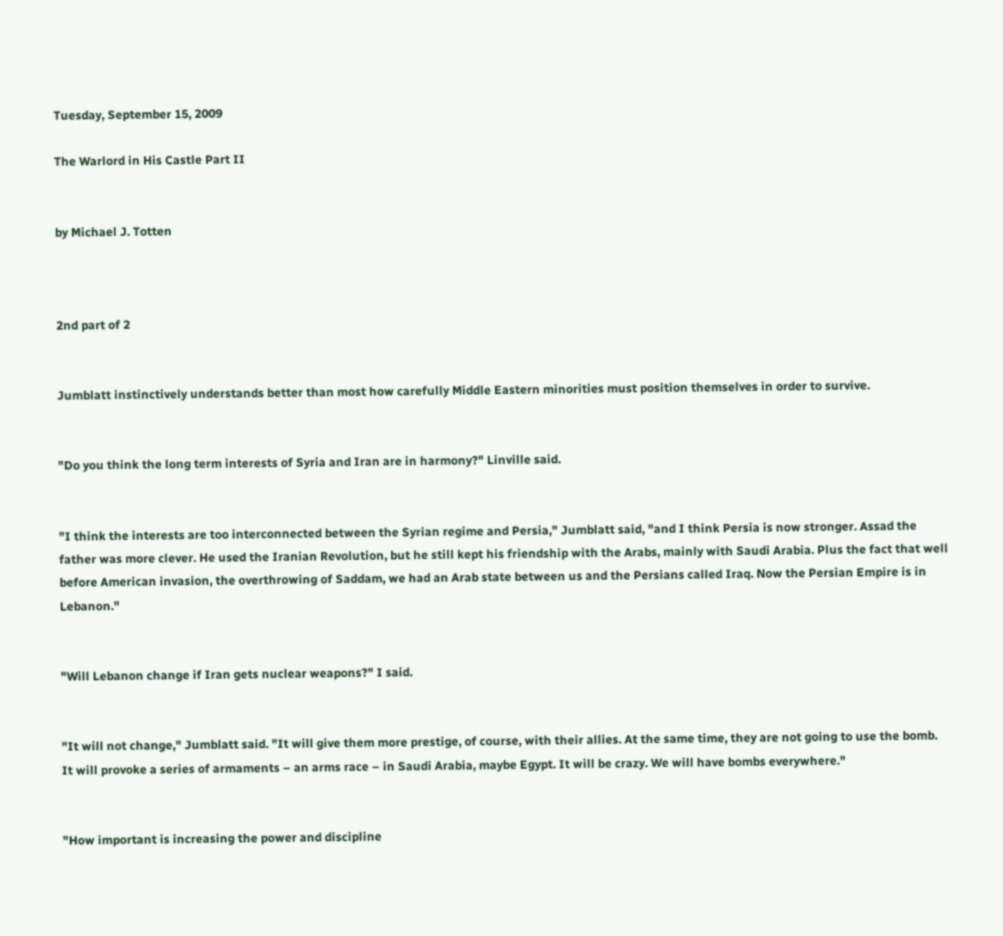Tuesday, September 15, 2009

The Warlord in His Castle Part II


by Michael J. Totten



2nd part of 2


Jumblatt instinctively understands better than most how carefully Middle Eastern minorities must position themselves in order to survive.


"Do you think the long term interests of Syria and Iran are in harmony?" Linville said.


"I think the interests are too interconnected between the Syrian regime and Persia," Jumblatt said, "and I think Persia is now stronger. Assad the father was more clever. He used the Iranian Revolution, but he still kept his friendship with the Arabs, mainly with Saudi Arabia. Plus the fact that well before American invasion, the overthrowing of Saddam, we had an Arab state between us and the Persians called Iraq. Now the Persian Empire is in Lebanon."


"Will Lebanon change if Iran gets nuclear weapons?" I said.


"It will not change," Jumblatt said. "It will give them more prestige, of course, with their allies. At the same time, they are not going to use the bomb. It will provoke a series of armaments – an arms race – in Saudi Arabia, maybe Egypt. It will be crazy. We will have bombs everywhere."


"How important is increasing the power and discipline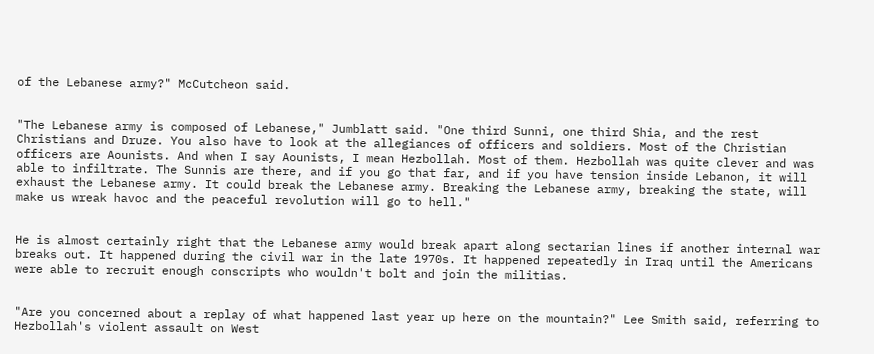of the Lebanese army?" McCutcheon said.


"The Lebanese army is composed of Lebanese," Jumblatt said. "One third Sunni, one third Shia, and the rest Christians and Druze. You also have to look at the allegiances of officers and soldiers. Most of the Christian officers are Aounists. And when I say Aounists, I mean Hezbollah. Most of them. Hezbollah was quite clever and was able to infiltrate. The Sunnis are there, and if you go that far, and if you have tension inside Lebanon, it will exhaust the Lebanese army. It could break the Lebanese army. Breaking the Lebanese army, breaking the state, will make us wreak havoc and the peaceful revolution will go to hell."


He is almost certainly right that the Lebanese army would break apart along sectarian lines if another internal war breaks out. It happened during the civil war in the late 1970s. It happened repeatedly in Iraq until the Americans were able to recruit enough conscripts who wouldn't bolt and join the militias.


"Are you concerned about a replay of what happened last year up here on the mountain?" Lee Smith said, referring to Hezbollah's violent assault on West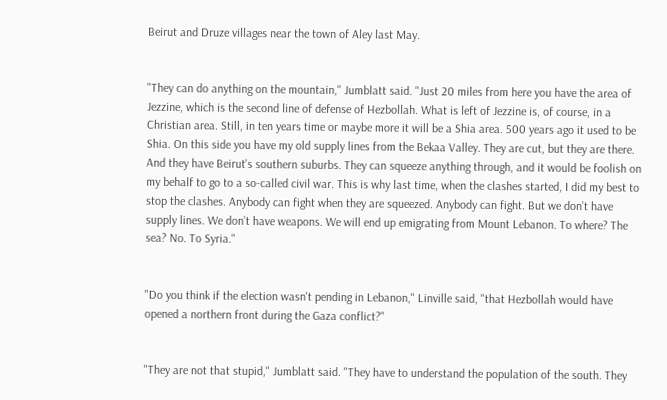Beirut and Druze villages near the town of Aley last May.


"They can do anything on the mountain," Jumblatt said. "Just 20 miles from here you have the area of Jezzine, which is the second line of defense of Hezbollah. What is left of Jezzine is, of course, in a Christian area. Still, in ten years time or maybe more it will be a Shia area. 500 years ago it used to be Shia. On this side you have my old supply lines from the Bekaa Valley. They are cut, but they are there. And they have Beirut's southern suburbs. They can squeeze anything through, and it would be foolish on my behalf to go to a so-called civil war. This is why last time, when the clashes started, I did my best to stop the clashes. Anybody can fight when they are squeezed. Anybody can fight. But we don’t have supply lines. We don’t have weapons. We will end up emigrating from Mount Lebanon. To where? The sea? No. To Syria."


"Do you think if the election wasn't pending in Lebanon," Linville said, "that Hezbollah would have opened a northern front during the Gaza conflict?"


"They are not that stupid," Jumblatt said. "They have to understand the population of the south. They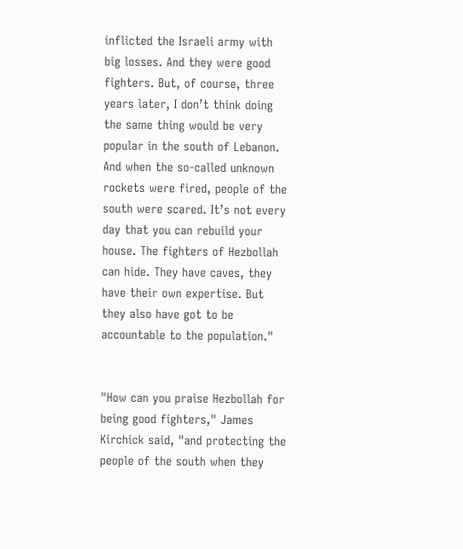inflicted the Israeli army with big losses. And they were good fighters. But, of course, three years later, I don’t think doing the same thing would be very popular in the south of Lebanon. And when the so-called unknown rockets were fired, people of the south were scared. It’s not every day that you can rebuild your house. The fighters of Hezbollah can hide. They have caves, they have their own expertise. But they also have got to be accountable to the population."


"How can you praise Hezbollah for being good fighters," James Kirchick said, "and protecting the people of the south when they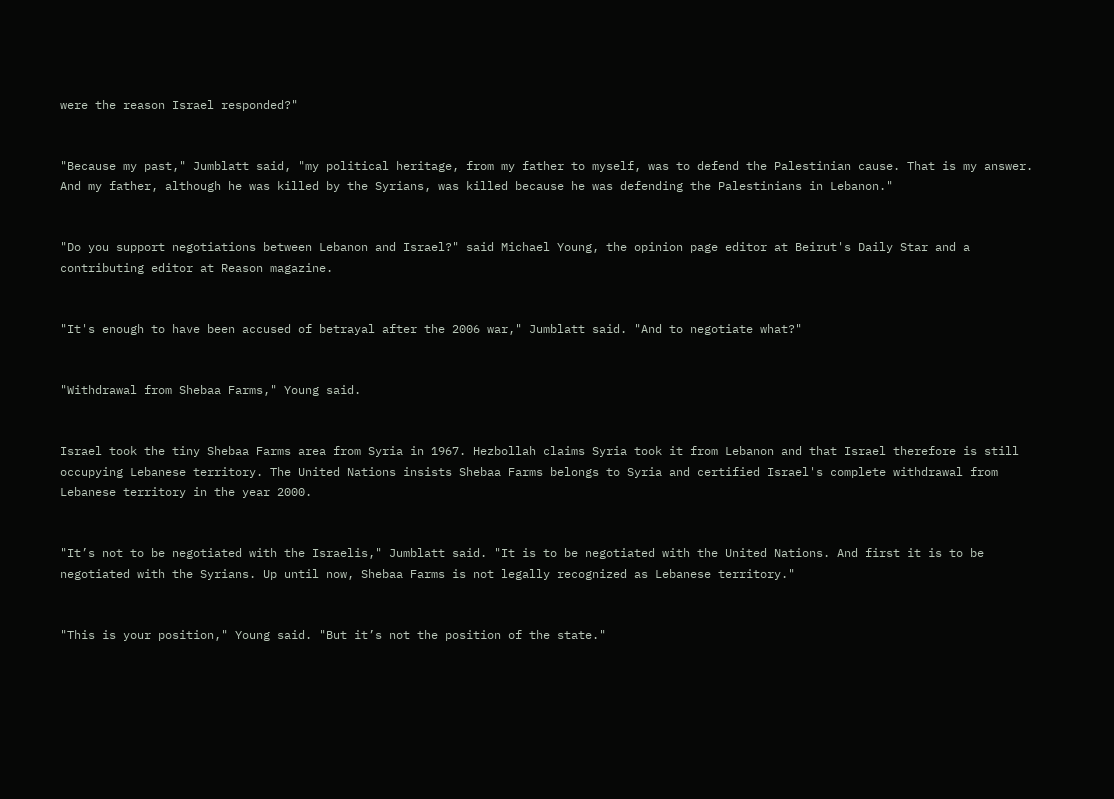were the reason Israel responded?"


"Because my past," Jumblatt said, "my political heritage, from my father to myself, was to defend the Palestinian cause. That is my answer. And my father, although he was killed by the Syrians, was killed because he was defending the Palestinians in Lebanon."


"Do you support negotiations between Lebanon and Israel?" said Michael Young, the opinion page editor at Beirut's Daily Star and a contributing editor at Reason magazine.


"It's enough to have been accused of betrayal after the 2006 war," Jumblatt said. "And to negotiate what?"


"Withdrawal from Shebaa Farms," Young said.


Israel took the tiny Shebaa Farms area from Syria in 1967. Hezbollah claims Syria took it from Lebanon and that Israel therefore is still occupying Lebanese territory. The United Nations insists Shebaa Farms belongs to Syria and certified Israel's complete withdrawal from Lebanese territory in the year 2000.


"It’s not to be negotiated with the Israelis," Jumblatt said. "It is to be negotiated with the United Nations. And first it is to be negotiated with the Syrians. Up until now, Shebaa Farms is not legally recognized as Lebanese territory."


"This is your position," Young said. "But it’s not the position of the state."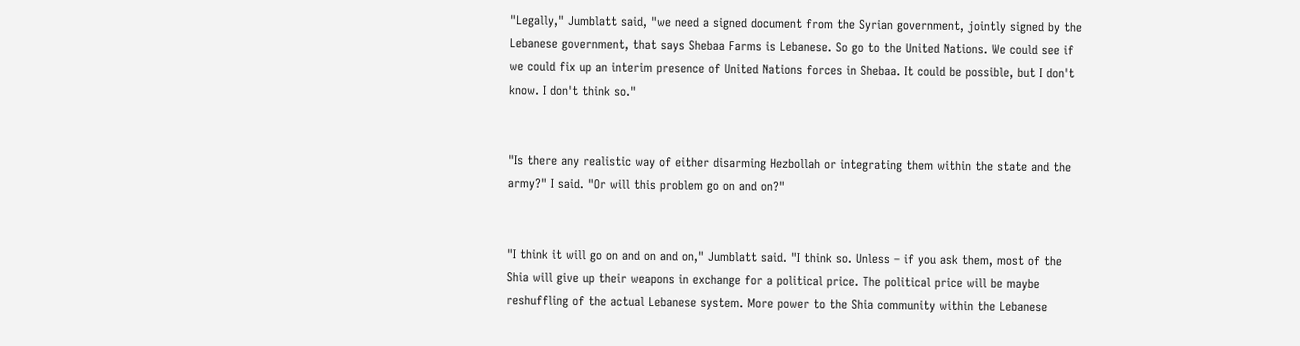"Legally," Jumblatt said, "we need a signed document from the Syrian government, jointly signed by the Lebanese government, that says Shebaa Farms is Lebanese. So go to the United Nations. We could see if we could fix up an interim presence of United Nations forces in Shebaa. It could be possible, but I don't know. I don't think so."


"Is there any realistic way of either disarming Hezbollah or integrating them within the state and the army?" I said. "Or will this problem go on and on?"


"I think it will go on and on and on," Jumblatt said. "I think so. Unless – if you ask them, most of the Shia will give up their weapons in exchange for a political price. The political price will be maybe reshuffling of the actual Lebanese system. More power to the Shia community within the Lebanese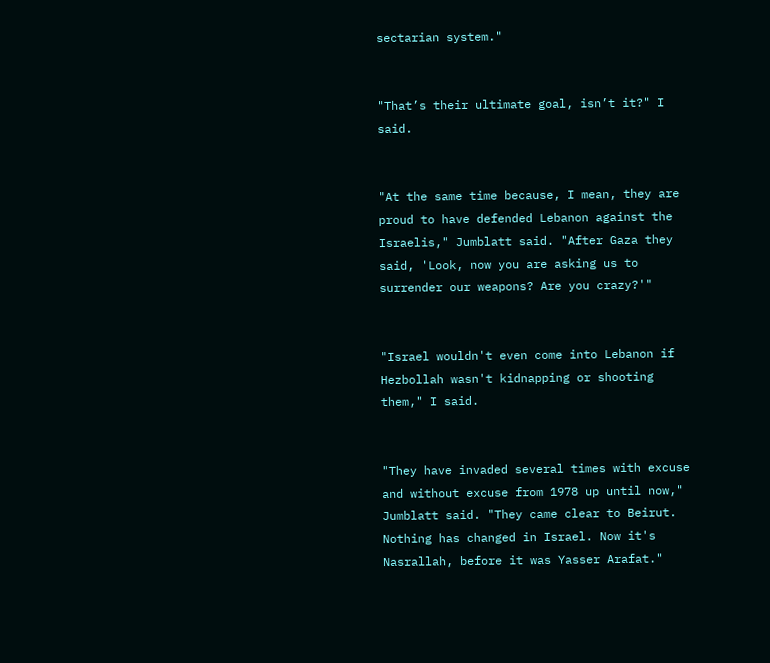sectarian system."


"That’s their ultimate goal, isn’t it?" I said.


"At the same time because, I mean, they are proud to have defended Lebanon against the Israelis," Jumblatt said. "After Gaza they said, 'Look, now you are asking us to surrender our weapons? Are you crazy?'"


"Israel wouldn't even come into Lebanon if Hezbollah wasn't kidnapping or shooting them," I said.


"They have invaded several times with excuse and without excuse from 1978 up until now," Jumblatt said. "They came clear to Beirut. Nothing has changed in Israel. Now it's Nasrallah, before it was Yasser Arafat."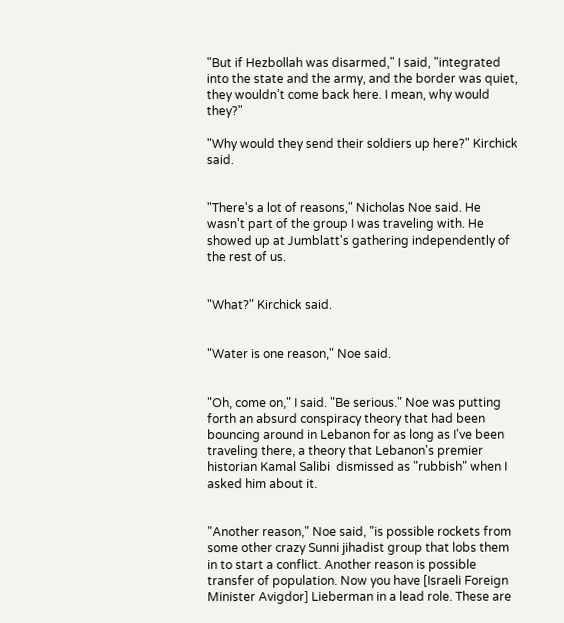"But if Hezbollah was disarmed," I said, "integrated into the state and the army, and the border was quiet, they wouldn’t come back here. I mean, why would they?"

"Why would they send their soldiers up here?" Kirchick said.


"There's a lot of reasons," Nicholas Noe said. He wasn't part of the group I was traveling with. He showed up at Jumblatt's gathering independently of the rest of us.


"What?" Kirchick said.


"Water is one reason," Noe said.


"Oh, come on," I said. "Be serious." Noe was putting forth an absurd conspiracy theory that had been bouncing around in Lebanon for as long as I've been traveling there, a theory that Lebanon's premier historian Kamal Salibi  dismissed as "rubbish" when I asked him about it.


"Another reason," Noe said, "is possible rockets from some other crazy Sunni jihadist group that lobs them in to start a conflict. Another reason is possible transfer of population. Now you have [Israeli Foreign Minister Avigdor] Lieberman in a lead role. These are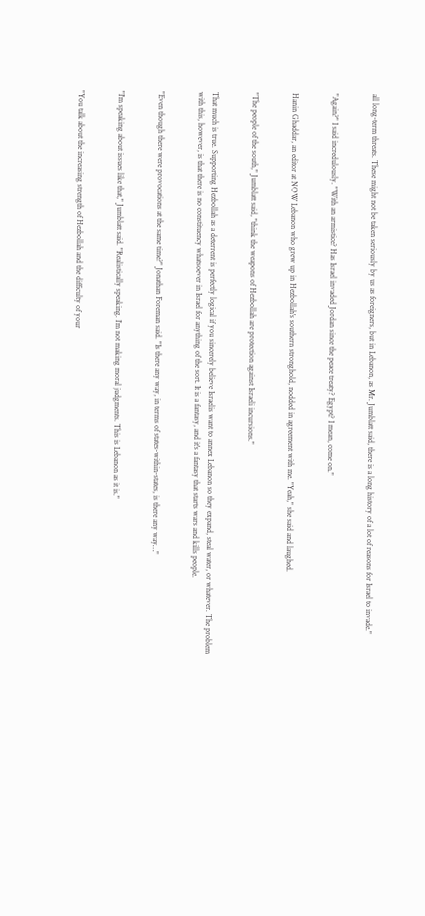all long-term threats. These might not be taken seriously by us as foreigners, but in Lebanon, as Mr. Jumblatt said, there is a long history of a lot of reasons for Israel to invade."


"Again?" I said incredulously. "With an armistice? Has Israel invaded Jordan since the peace treaty? Egypt? I mean, come on."


Hanin Ghaddar, an editor at NOW Lebanon who grew up in Hezbollah's southern stronghold, nodded in agreement with me. "Yeah," she said and laughed.


"The people of the south," Jumblatt said, "think the weapons of Hezbollah are protection against Israeli incursions."


That much is true. Supporting Hezbollah as a deterrent is perfectly logical if you sincerely believe Israelis want to annex Lebanon so they expand, steal water, or whatever. The problem with this, however, is that there is no constituency whatsoever in Israel for anything of the sort. It is a fantasy, and it's a fantasy that starts wars and kills people.


"Even though there were provocations at the same time?" Jonathan Foreman said. "Is there any way, in terms of states-within-states, is there any way…"


"I'm speaking about issues like that," Jumblatt said. "Realistically speaking. I’m not making moral judgments. This is Lebanon as it is."


"You talk about the increasing strength of Hezbollah and the difficulty of your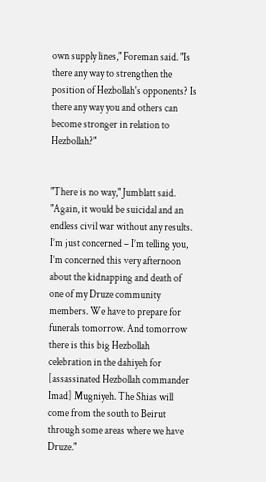own supply lines," Foreman said. "Is there any way to strengthen the position of Hezbollah's opponents? Is there any way you and others can become stronger in relation to Hezbollah?"


"There is no way," Jumblatt said. "Again, it would be suicidal and an endless civil war without any results. I’m just concerned – I’m telling you, I’m concerned this very afternoon about the kidnapping and death of one of my Druze community members. We have to prepare for funerals tomorrow. And tomorrow there is this big Hezbollah celebration in the dahiyeh for [assassinated Hezbollah commander Imad] Mugniyeh. The Shias will come from the south to Beirut through some areas where we have Druze."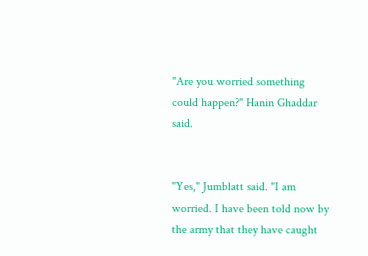"Are you worried something could happen?" Hanin Ghaddar said.


"Yes," Jumblatt said. "I am worried. I have been told now by the army that they have caught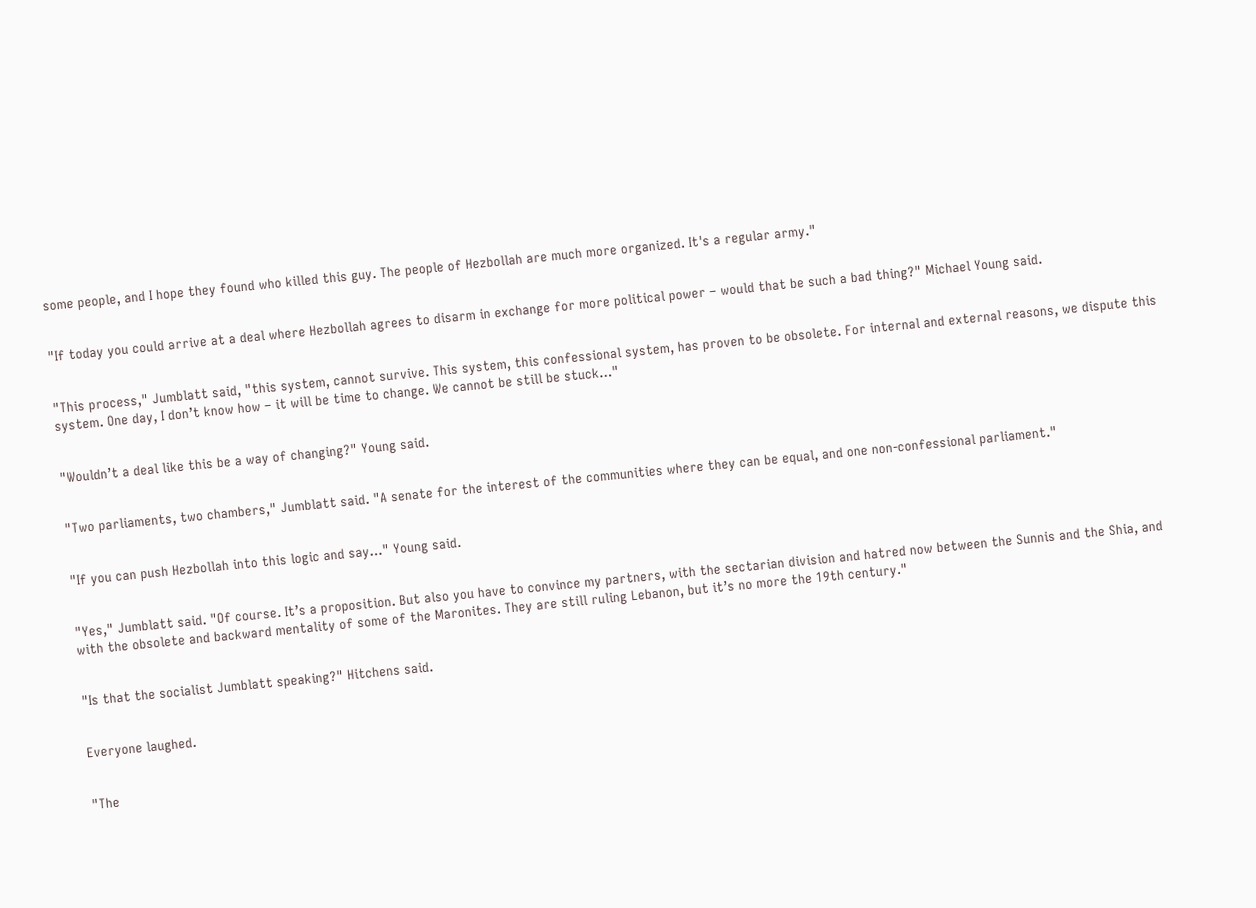some people, and I hope they found who killed this guy. The people of Hezbollah are much more organized. It's a regular army."


"If today you could arrive at a deal where Hezbollah agrees to disarm in exchange for more political power – would that be such a bad thing?" Michael Young said.


"This process," Jumblatt said, "this system, cannot survive. This system, this confessional system, has proven to be obsolete. For internal and external reasons, we dispute this system. One day, I don’t know how – it will be time to change. We cannot be still be stuck…"


"Wouldn’t a deal like this be a way of changing?" Young said.


"Two parliaments, two chambers," Jumblatt said. "A senate for the interest of the communities where they can be equal, and one non-confessional parliament."


"If you can push Hezbollah into this logic and say…" Young said.


"Yes," Jumblatt said. "Of course. It’s a proposition. But also you have to convince my partners, with the sectarian division and hatred now between the Sunnis and the Shia, and with the obsolete and backward mentality of some of the Maronites. They are still ruling Lebanon, but it’s no more the 19th century."


"Is that the socialist Jumblatt speaking?" Hitchens said.


Everyone laughed.


"The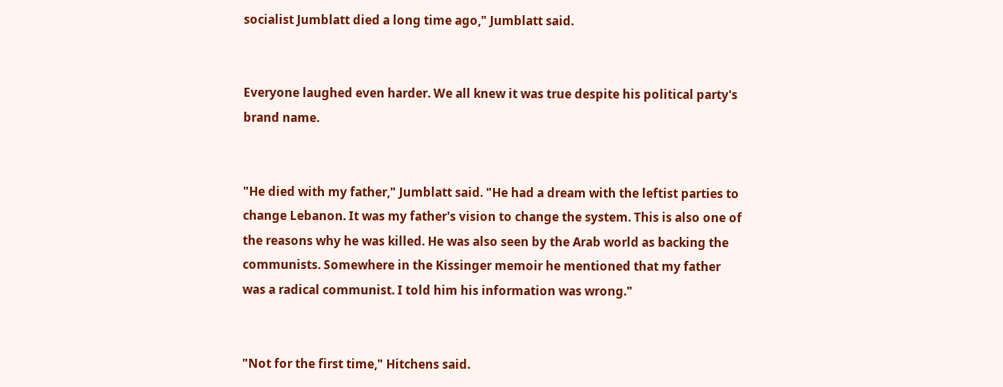socialist Jumblatt died a long time ago," Jumblatt said.


Everyone laughed even harder. We all knew it was true despite his political party's brand name.


"He died with my father," Jumblatt said. "He had a dream with the leftist parties to change Lebanon. It was my father's vision to change the system. This is also one of the reasons why he was killed. He was also seen by the Arab world as backing the communists. Somewhere in the Kissinger memoir he mentioned that my father was a radical communist. I told him his information was wrong."


"Not for the first time," Hitchens said.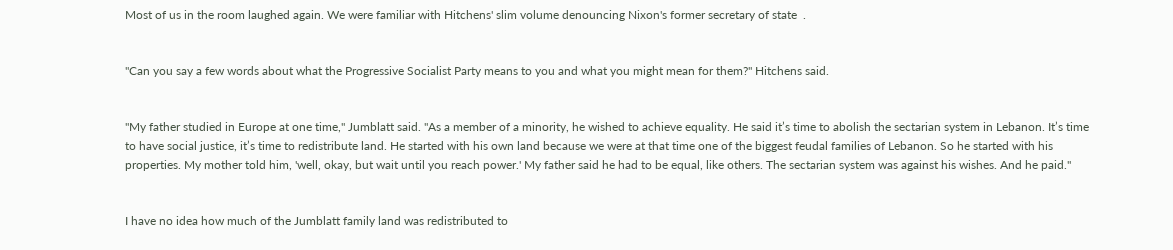Most of us in the room laughed again. We were familiar with Hitchens' slim volume denouncing Nixon's former secretary of state  .


"Can you say a few words about what the Progressive Socialist Party means to you and what you might mean for them?" Hitchens said.


"My father studied in Europe at one time," Jumblatt said. "As a member of a minority, he wished to achieve equality. He said it’s time to abolish the sectarian system in Lebanon. It’s time to have social justice, it’s time to redistribute land. He started with his own land because we were at that time one of the biggest feudal families of Lebanon. So he started with his properties. My mother told him, 'well, okay, but wait until you reach power.' My father said he had to be equal, like others. The sectarian system was against his wishes. And he paid."


I have no idea how much of the Jumblatt family land was redistributed to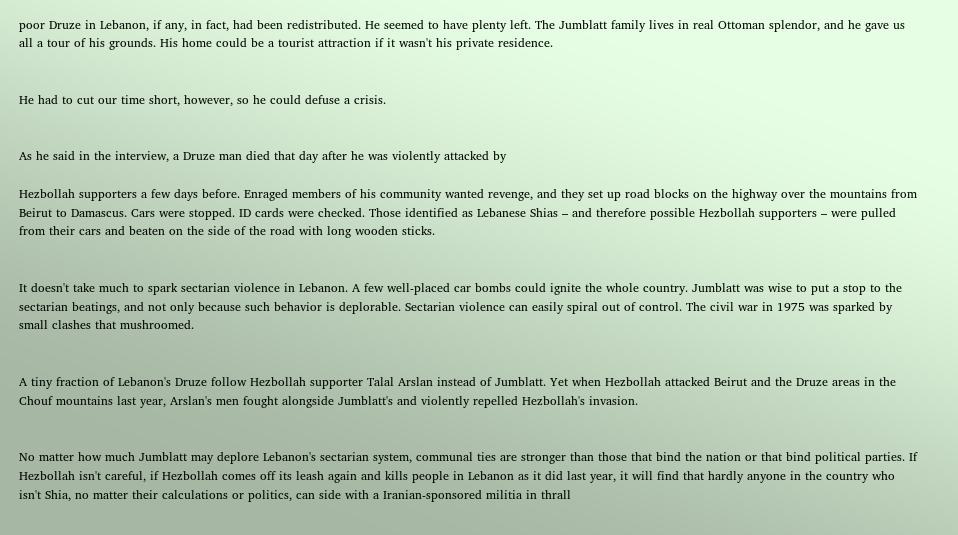poor Druze in Lebanon, if any, in fact, had been redistributed. He seemed to have plenty left. The Jumblatt family lives in real Ottoman splendor, and he gave us all a tour of his grounds. His home could be a tourist attraction if it wasn't his private residence.


He had to cut our time short, however, so he could defuse a crisis.


As he said in the interview, a Druze man died that day after he was violently attacked by

Hezbollah supporters a few days before. Enraged members of his community wanted revenge, and they set up road blocks on the highway over the mountains from Beirut to Damascus. Cars were stopped. ID cards were checked. Those identified as Lebanese Shias – and therefore possible Hezbollah supporters – were pulled from their cars and beaten on the side of the road with long wooden sticks.


It doesn't take much to spark sectarian violence in Lebanon. A few well-placed car bombs could ignite the whole country. Jumblatt was wise to put a stop to the sectarian beatings, and not only because such behavior is deplorable. Sectarian violence can easily spiral out of control. The civil war in 1975 was sparked by small clashes that mushroomed.


A tiny fraction of Lebanon's Druze follow Hezbollah supporter Talal Arslan instead of Jumblatt. Yet when Hezbollah attacked Beirut and the Druze areas in the Chouf mountains last year, Arslan's men fought alongside Jumblatt's and violently repelled Hezbollah's invasion.


No matter how much Jumblatt may deplore Lebanon's sectarian system, communal ties are stronger than those that bind the nation or that bind political parties. If Hezbollah isn't careful, if Hezbollah comes off its leash again and kills people in Lebanon as it did last year, it will find that hardly anyone in the country who isn't Shia, no matter their calculations or politics, can side with a Iranian-sponsored militia in thrall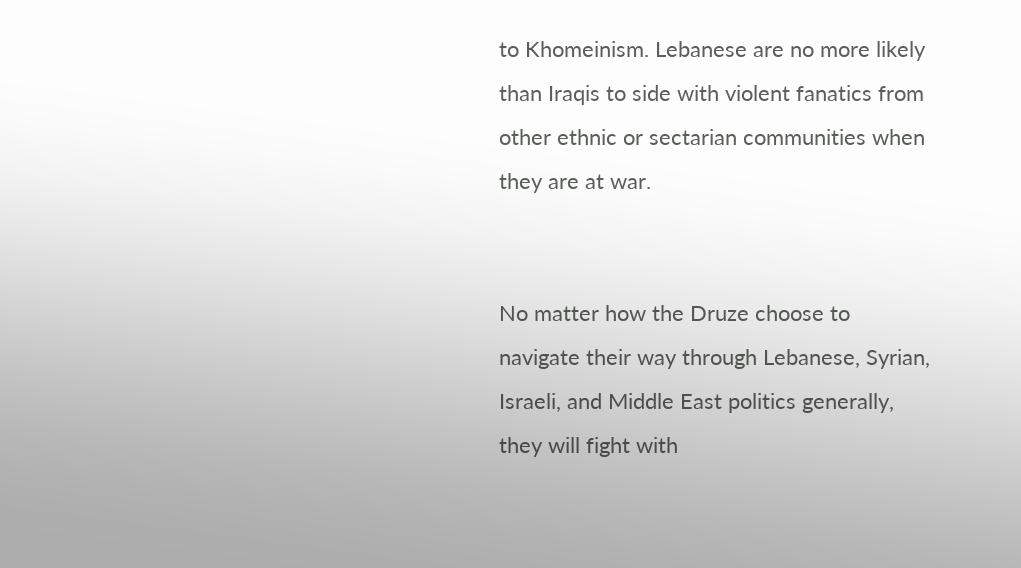to Khomeinism. Lebanese are no more likely than Iraqis to side with violent fanatics from other ethnic or sectarian communities when they are at war.


No matter how the Druze choose to navigate their way through Lebanese, Syrian, Israeli, and Middle East politics generally, they will fight with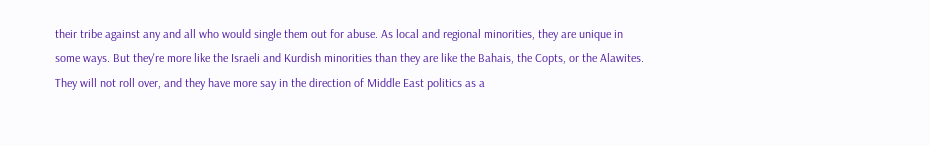their tribe against any and all who would single them out for abuse. As local and regional minorities, they are unique in some ways. But they're more like the Israeli and Kurdish minorities than they are like the Bahais, the Copts, or the Alawites. They will not roll over, and they have more say in the direction of Middle East politics as a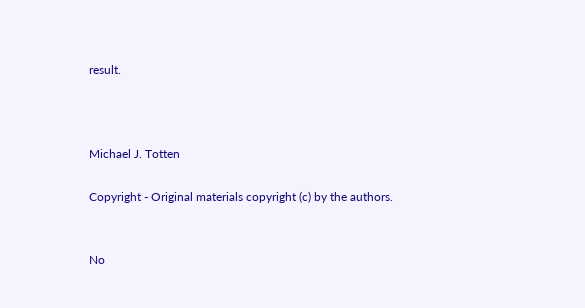result.



Michael J. Totten

Copyright - Original materials copyright (c) by the authors.


No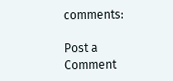comments:

Post a Comment